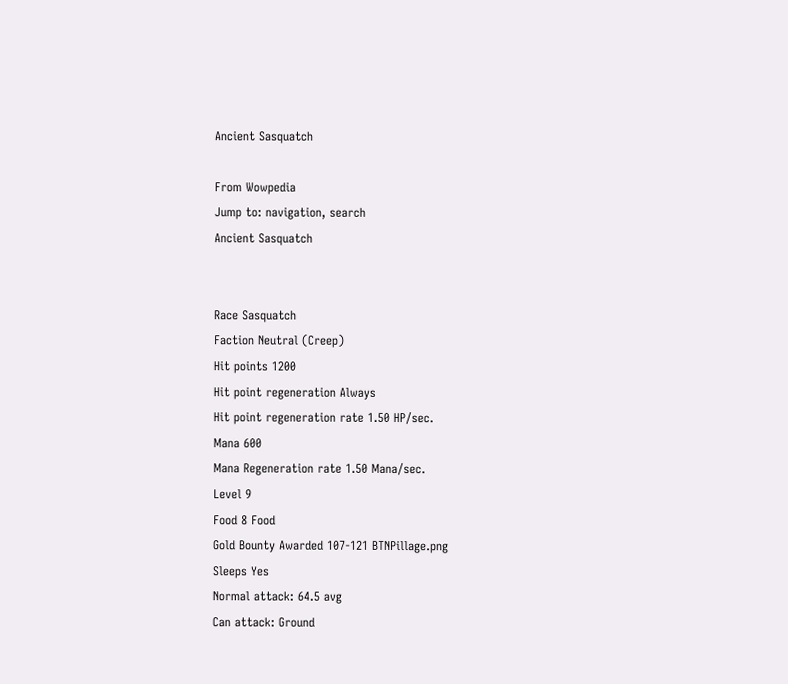Ancient Sasquatch

From Wowpedia
Jump to: navigation, search
Ancient Sasquatch


Race Sasquatch
Faction Neutral (Creep)
Hit points 1200
Hit point regeneration Always
Hit point regeneration rate 1.50 HP/sec.
Mana 600
Mana Regeneration rate 1.50 Mana/sec.
Level 9
Food 8 Food
Gold Bounty Awarded 107-121 BTNPillage.png
Sleeps Yes
Normal attack: 64.5 avg
Can attack: Ground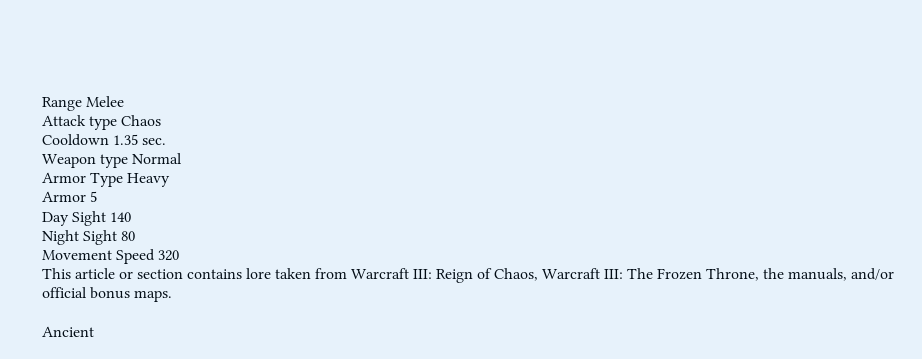Range Melee
Attack type Chaos
Cooldown 1.35 sec.
Weapon type Normal
Armor Type Heavy
Armor 5
Day Sight 140
Night Sight 80
Movement Speed 320
This article or section contains lore taken from Warcraft III: Reign of Chaos, Warcraft III: The Frozen Throne, the manuals, and/or official bonus maps.

Ancient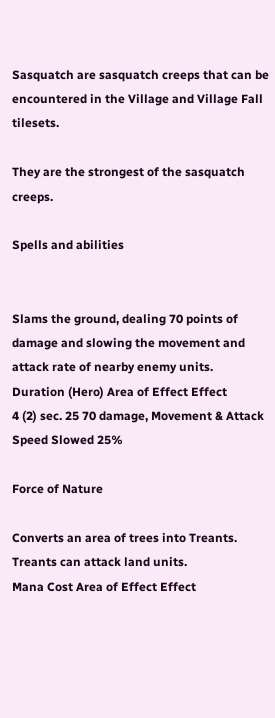Sasquatch are sasquatch creeps that can be encountered in the Village and Village Fall tilesets.

They are the strongest of the sasquatch creeps.

Spells and abilities


Slams the ground, dealing 70 points of damage and slowing the movement and attack rate of nearby enemy units.
Duration (Hero) Area of Effect Effect
4 (2) sec. 25 70 damage, Movement & Attack Speed Slowed 25%

Force of Nature

Converts an area of trees into Treants. Treants can attack land units.
Mana Cost Area of Effect Effect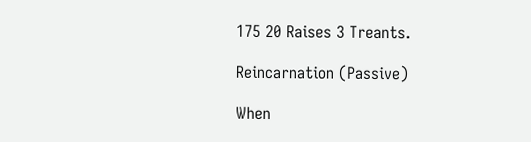175 20 Raises 3 Treants.

Reincarnation (Passive)

When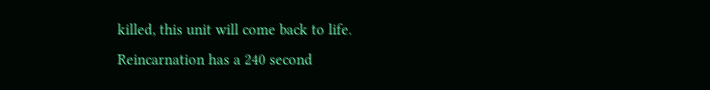killed, this unit will come back to life.
Reincarnation has a 240 second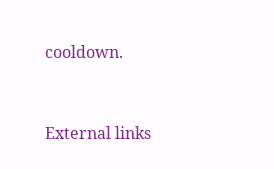cooldown.


External links